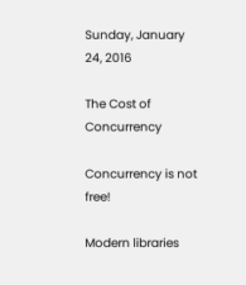Sunday, January 24, 2016

The Cost of Concurrency

Concurrency is not free!

Modern libraries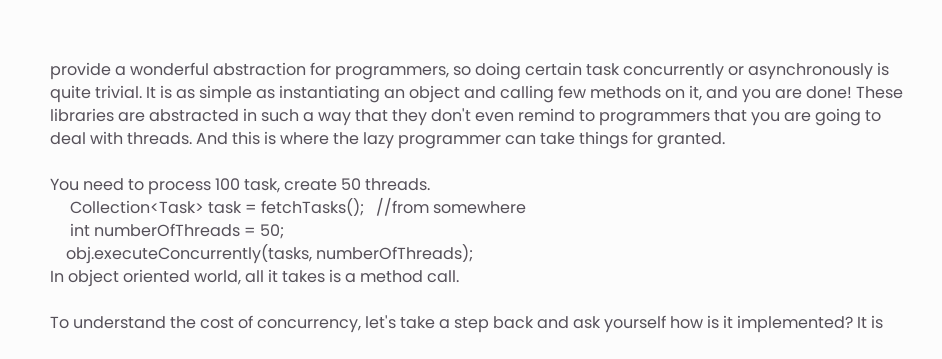provide a wonderful abstraction for programmers, so doing certain task concurrently or asynchronously is quite trivial. It is as simple as instantiating an object and calling few methods on it, and you are done! These libraries are abstracted in such a way that they don't even remind to programmers that you are going to deal with threads. And this is where the lazy programmer can take things for granted.

You need to process 100 task, create 50 threads.
     Collection<Task> task = fetchTasks();   //from somewhere
     int numberOfThreads = 50;
    obj.executeConcurrently(tasks, numberOfThreads);
In object oriented world, all it takes is a method call.

To understand the cost of concurrency, let's take a step back and ask yourself how is it implemented? It is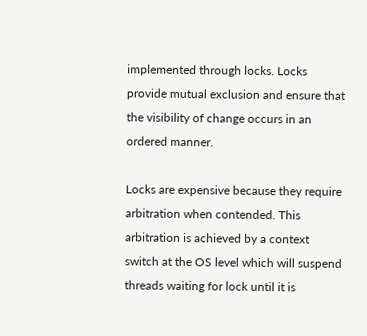implemented through locks. Locks provide mutual exclusion and ensure that the visibility of change occurs in an ordered manner.

Locks are expensive because they require arbitration when contended. This arbitration is achieved by a context switch at the OS level which will suspend threads waiting for lock until it is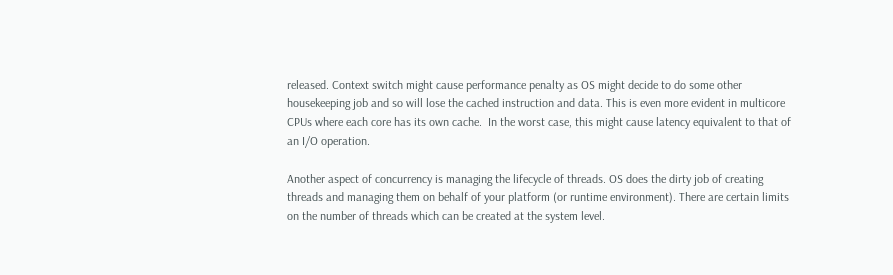released. Context switch might cause performance penalty as OS might decide to do some other housekeeping job and so will lose the cached instruction and data. This is even more evident in multicore CPUs where each core has its own cache.  In the worst case, this might cause latency equivalent to that of an I/O operation.

Another aspect of concurrency is managing the lifecycle of threads. OS does the dirty job of creating threads and managing them on behalf of your platform (or runtime environment). There are certain limits on the number of threads which can be created at the system level.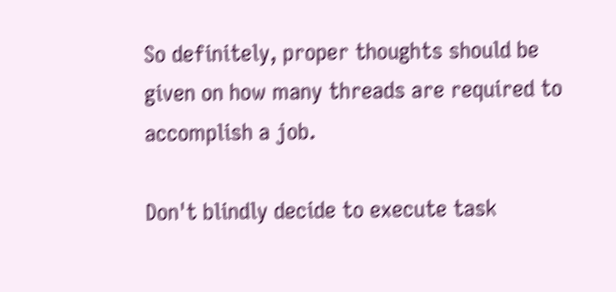So definitely, proper thoughts should be given on how many threads are required to accomplish a job.

Don't blindly decide to execute task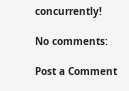concurrently!

No comments:

Post a Comment